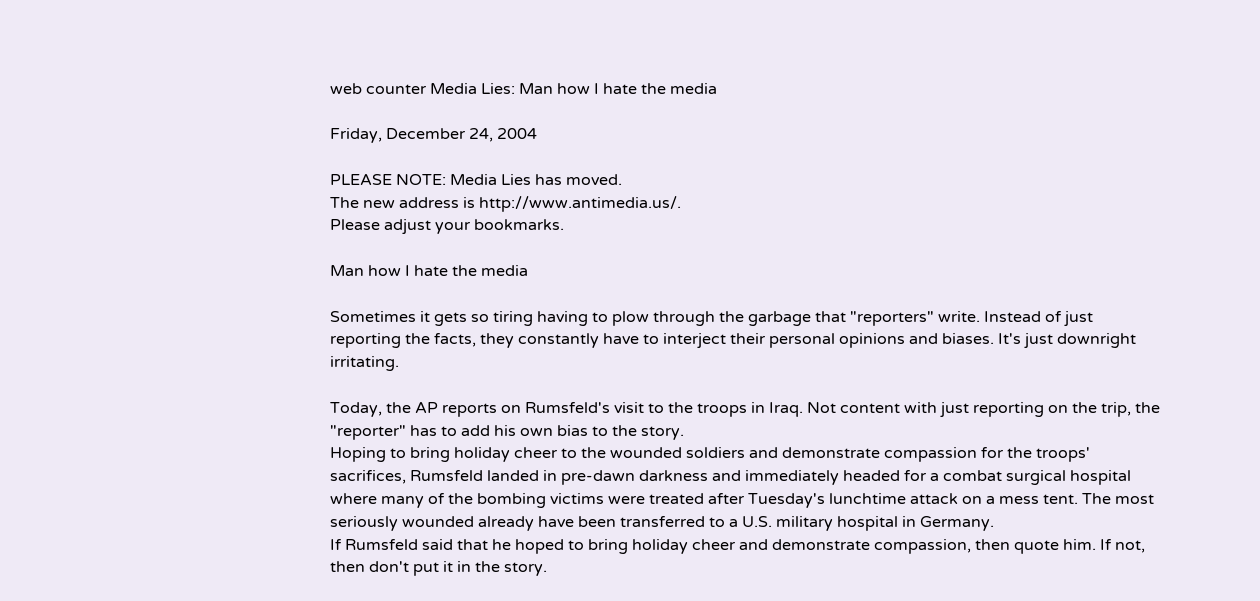web counter Media Lies: Man how I hate the media

Friday, December 24, 2004

PLEASE NOTE: Media Lies has moved.
The new address is http://www.antimedia.us/.
Please adjust your bookmarks.

Man how I hate the media

Sometimes it gets so tiring having to plow through the garbage that "reporters" write. Instead of just reporting the facts, they constantly have to interject their personal opinions and biases. It's just downright irritating.

Today, the AP reports on Rumsfeld's visit to the troops in Iraq. Not content with just reporting on the trip, the "reporter" has to add his own bias to the story.
Hoping to bring holiday cheer to the wounded soldiers and demonstrate compassion for the troops' sacrifices, Rumsfeld landed in pre-dawn darkness and immediately headed for a combat surgical hospital where many of the bombing victims were treated after Tuesday's lunchtime attack on a mess tent. The most seriously wounded already have been transferred to a U.S. military hospital in Germany.
If Rumsfeld said that he hoped to bring holiday cheer and demonstrate compassion, then quote him. If not, then don't put it in the story.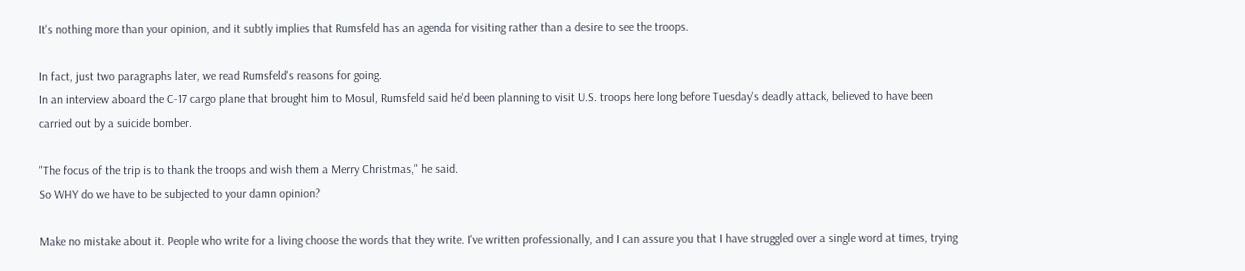It's nothing more than your opinion, and it subtly implies that Rumsfeld has an agenda for visiting rather than a desire to see the troops.

In fact, just two paragraphs later, we read Rumsfeld's reasons for going.
In an interview aboard the C-17 cargo plane that brought him to Mosul, Rumsfeld said he'd been planning to visit U.S. troops here long before Tuesday's deadly attack, believed to have been carried out by a suicide bomber.

"The focus of the trip is to thank the troops and wish them a Merry Christmas," he said.
So WHY do we have to be subjected to your damn opinion?

Make no mistake about it. People who write for a living choose the words that they write. I've written professionally, and I can assure you that I have struggled over a single word at times, trying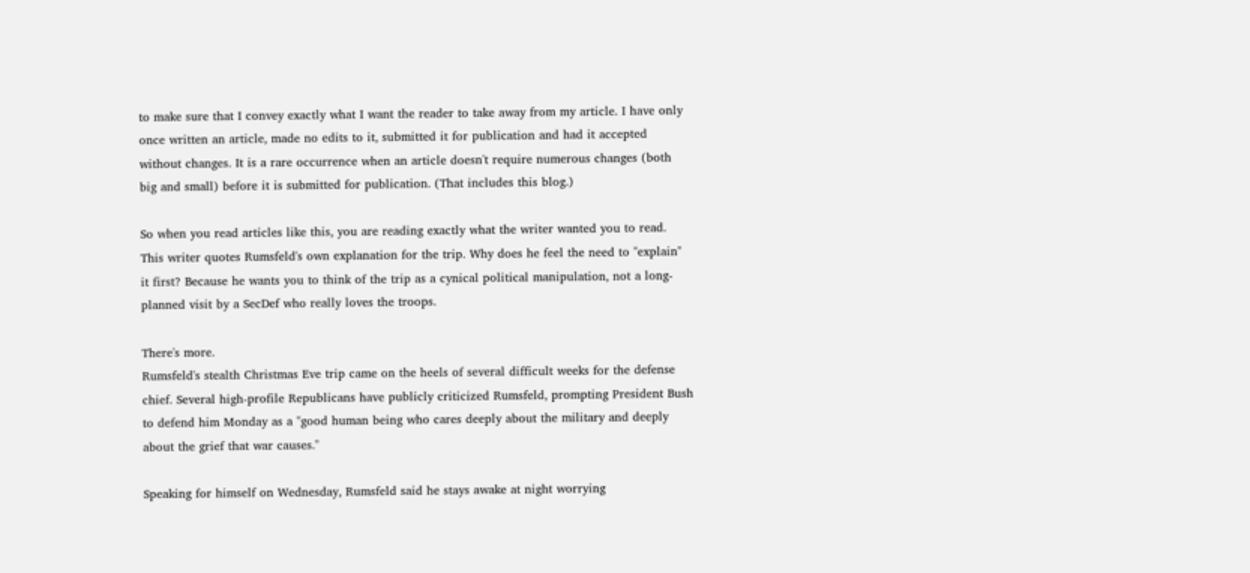to make sure that I convey exactly what I want the reader to take away from my article. I have only once written an article, made no edits to it, submitted it for publication and had it accepted without changes. It is a rare occurrence when an article doesn't require numerous changes (both big and small) before it is submitted for publication. (That includes this blog.)

So when you read articles like this, you are reading exactly what the writer wanted you to read. This writer quotes Rumsfeld's own explanation for the trip. Why does he feel the need to "explain" it first? Because he wants you to think of the trip as a cynical political manipulation, not a long-planned visit by a SecDef who really loves the troops.

There's more.
Rumsfeld's stealth Christmas Eve trip came on the heels of several difficult weeks for the defense chief. Several high-profile Republicans have publicly criticized Rumsfeld, prompting President Bush to defend him Monday as a "good human being who cares deeply about the military and deeply about the grief that war causes."

Speaking for himself on Wednesday, Rumsfeld said he stays awake at night worrying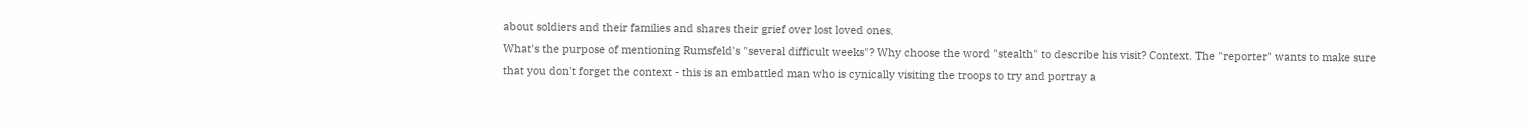about soldiers and their families and shares their grief over lost loved ones.
What's the purpose of mentioning Rumsfeld's "several difficult weeks"? Why choose the word "stealth" to describe his visit? Context. The "reporter" wants to make sure that you don't forget the context - this is an embattled man who is cynically visiting the troops to try and portray a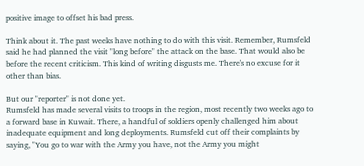positive image to offset his bad press.

Think about it. The past weeks have nothing to do with this visit. Remember, Rumsfeld said he had planned the visit "long before" the attack on the base. That would also be before the recent criticism. This kind of writing disgusts me. There's no excuse for it other than bias.

But our "reporter" is not done yet.
Rumsfeld has made several visits to troops in the region, most recently two weeks ago to a forward base in Kuwait. There, a handful of soldiers openly challenged him about inadequate equipment and long deployments. Rumsfeld cut off their complaints by saying, "You go to war with the Army you have, not the Army you might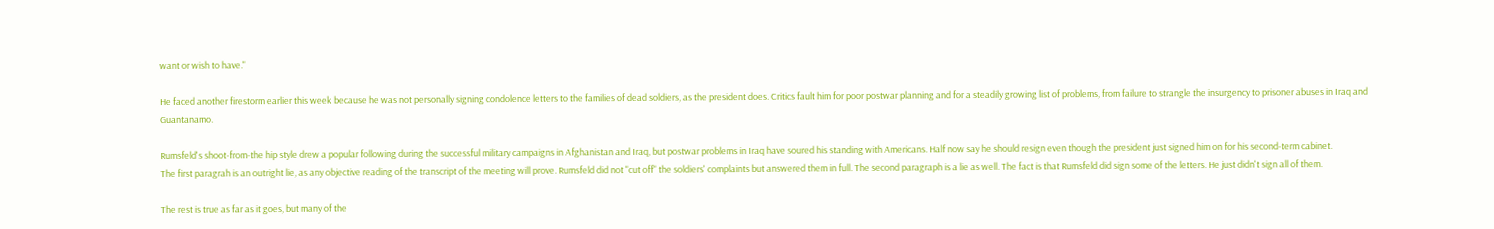want or wish to have."

He faced another firestorm earlier this week because he was not personally signing condolence letters to the families of dead soldiers, as the president does. Critics fault him for poor postwar planning and for a steadily growing list of problems, from failure to strangle the insurgency to prisoner abuses in Iraq and Guantanamo.

Rumsfeld's shoot-from-the hip style drew a popular following during the successful military campaigns in Afghanistan and Iraq, but postwar problems in Iraq have soured his standing with Americans. Half now say he should resign even though the president just signed him on for his second-term cabinet.
The first paragrah is an outright lie, as any objective reading of the transcript of the meeting will prove. Rumsfeld did not "cut off" the soldiers' complaints but answered them in full. The second paragraph is a lie as well. The fact is that Rumsfeld did sign some of the letters. He just didn't sign all of them.

The rest is true as far as it goes, but many of the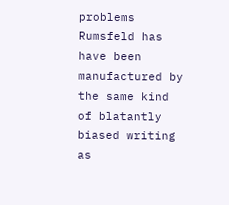problems Rumsfeld has have been manufactured by the same kind of blatantly biased writing as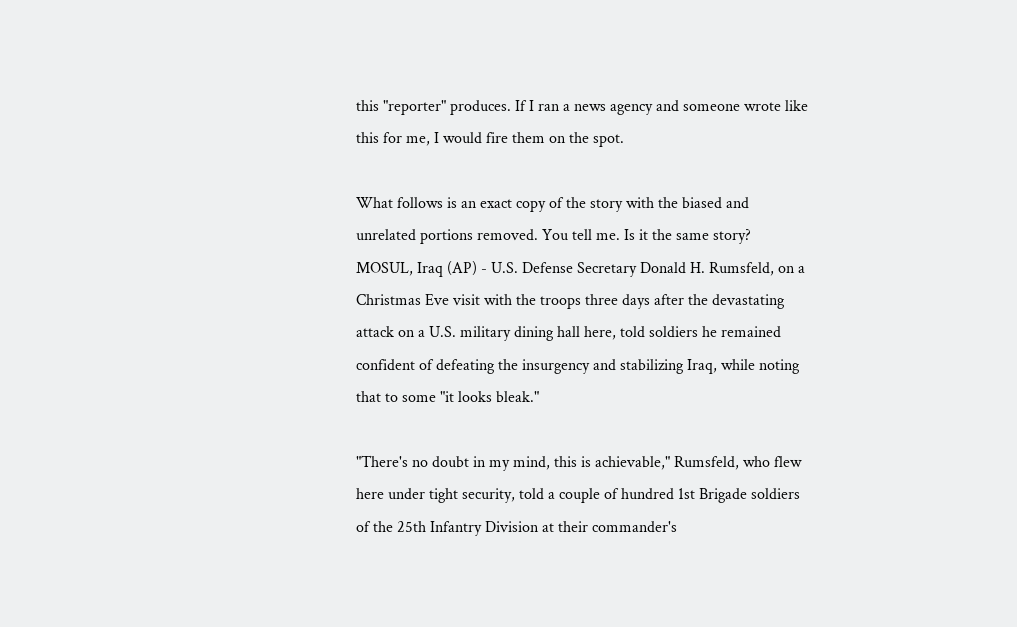this "reporter" produces. If I ran a news agency and someone wrote like this for me, I would fire them on the spot.

What follows is an exact copy of the story with the biased and unrelated portions removed. You tell me. Is it the same story?
MOSUL, Iraq (AP) - U.S. Defense Secretary Donald H. Rumsfeld, on a Christmas Eve visit with the troops three days after the devastating attack on a U.S. military dining hall here, told soldiers he remained confident of defeating the insurgency and stabilizing Iraq, while noting that to some "it looks bleak."

"There's no doubt in my mind, this is achievable," Rumsfeld, who flew here under tight security, told a couple of hundred 1st Brigade soldiers of the 25th Infantry Division at their commander's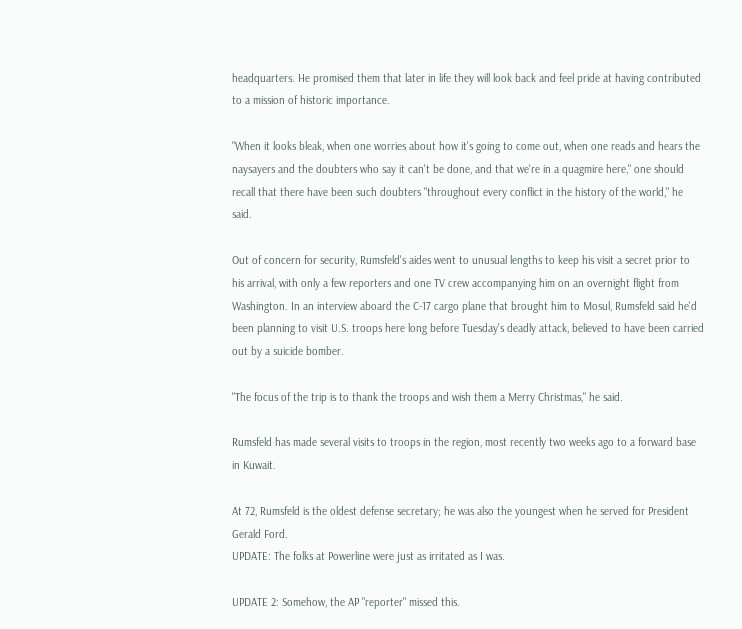headquarters. He promised them that later in life they will look back and feel pride at having contributed to a mission of historic importance.

"When it looks bleak, when one worries about how it's going to come out, when one reads and hears the naysayers and the doubters who say it can't be done, and that we're in a quagmire here," one should recall that there have been such doubters "throughout every conflict in the history of the world," he said.

Out of concern for security, Rumsfeld's aides went to unusual lengths to keep his visit a secret prior to his arrival, with only a few reporters and one TV crew accompanying him on an overnight flight from Washington. In an interview aboard the C-17 cargo plane that brought him to Mosul, Rumsfeld said he'd been planning to visit U.S. troops here long before Tuesday's deadly attack, believed to have been carried out by a suicide bomber.

"The focus of the trip is to thank the troops and wish them a Merry Christmas," he said.

Rumsfeld has made several visits to troops in the region, most recently two weeks ago to a forward base in Kuwait.

At 72, Rumsfeld is the oldest defense secretary; he was also the youngest when he served for President Gerald Ford.
UPDATE: The folks at Powerline were just as irritated as I was.

UPDATE 2: Somehow, the AP "reporter" missed this.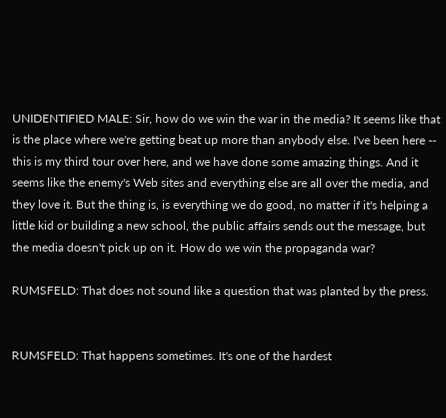UNIDENTIFIED MALE: Sir, how do we win the war in the media? It seems like that is the place where we're getting beat up more than anybody else. I've been here -- this is my third tour over here, and we have done some amazing things. And it seems like the enemy's Web sites and everything else are all over the media, and they love it. But the thing is, is everything we do good, no matter if it's helping a little kid or building a new school, the public affairs sends out the message, but the media doesn't pick up on it. How do we win the propaganda war?

RUMSFELD: That does not sound like a question that was planted by the press.


RUMSFELD: That happens sometimes. It's one of the hardest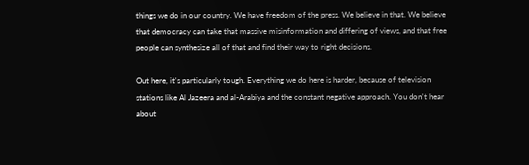things we do in our country. We have freedom of the press. We believe in that. We believe that democracy can take that massive misinformation and differing of views, and that free people can synthesize all of that and find their way to right decisions.

Out here, it's particularly tough. Everything we do here is harder, because of television stations like Al Jazeera and al-Arabiya and the constant negative approach. You don't hear about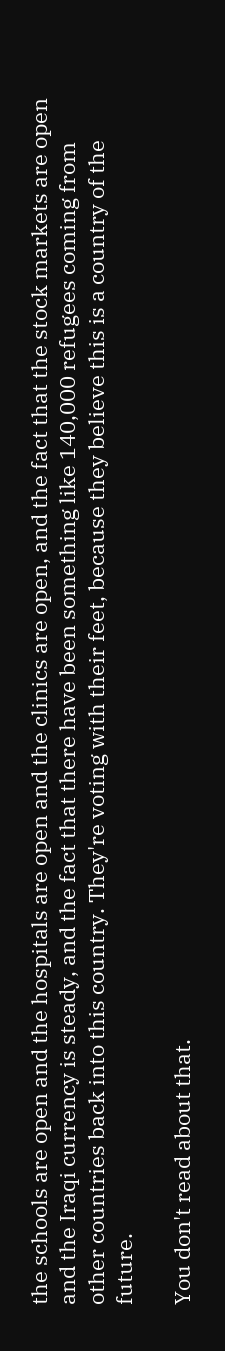the schools are open and the hospitals are open and the clinics are open, and the fact that the stock markets are open and the Iraqi currency is steady, and the fact that there have been something like 140,000 refugees coming from other countries back into this country. They're voting with their feet, because they believe this is a country of the future.

You don't read about that.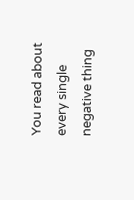You read about every single negative thing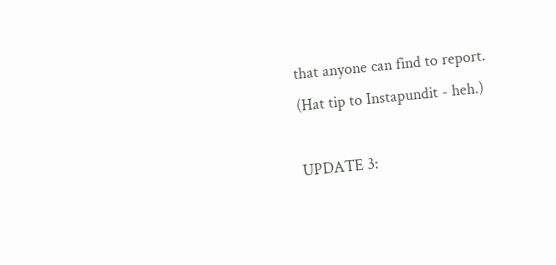that anyone can find to report.
(Hat tip to Instapundit - heh.)

UPDATE 3: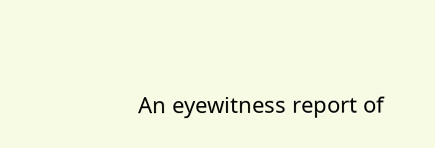An eyewitness report of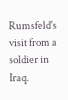Rumsfeld's visit from a soldier in Iraq.